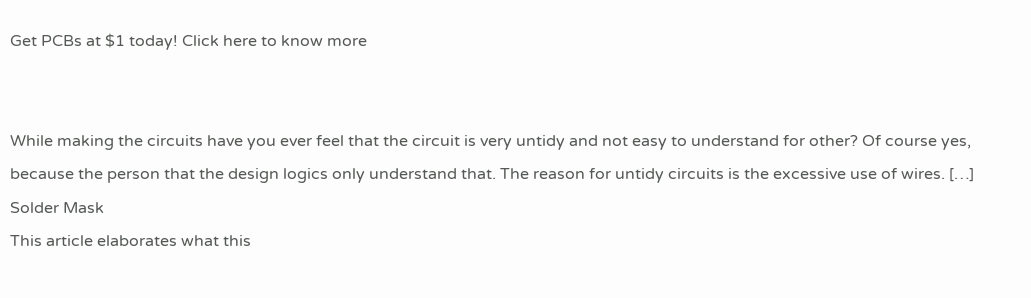Get PCBs at $1 today! Click here to know more


While making the circuits have you ever feel that the circuit is very untidy and not easy to understand for other? Of course yes, because the person that the design logics only understand that. The reason for untidy circuits is the excessive use of wires. […]
Solder Mask
This article elaborates what this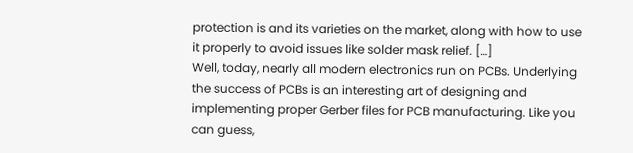protection is and its varieties on the market, along with how to use it properly to avoid issues like solder mask relief. […]
Well, today, nearly all modern electronics run on PCBs. Underlying the success of PCBs is an interesting art of designing and implementing proper Gerber files for PCB manufacturing. Like you can guess,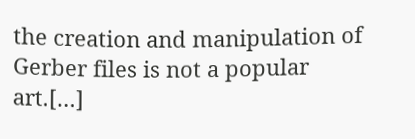the creation and manipulation of Gerber files is not a popular art.[…]